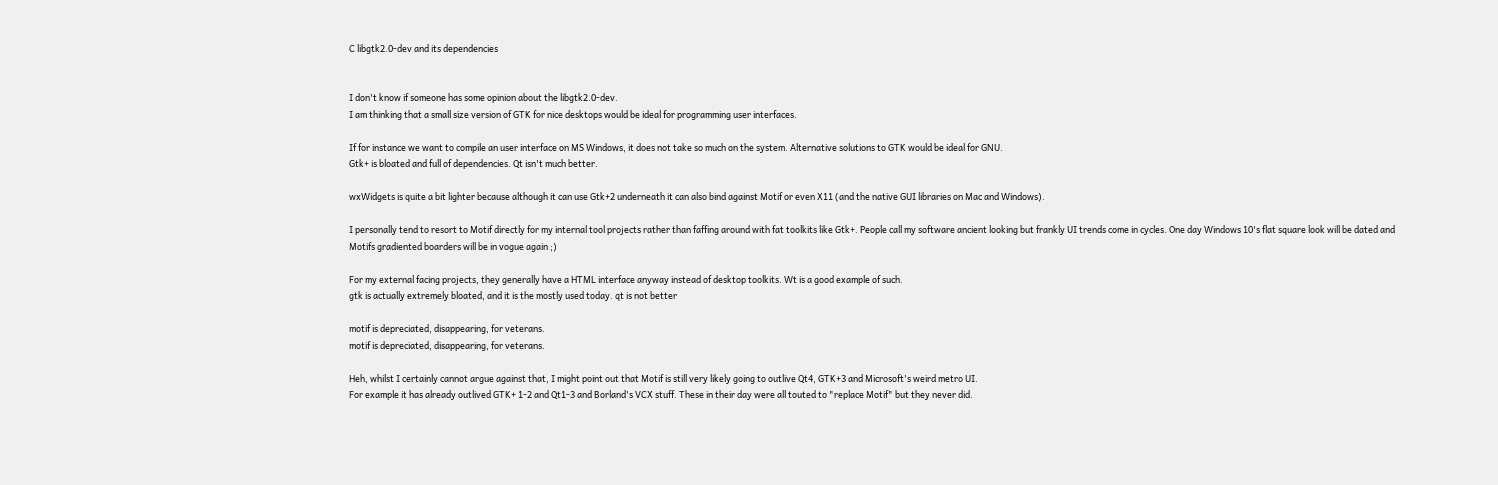C libgtk2.0-dev and its dependencies


I don't know if someone has some opinion about the libgtk2.0-dev.
I am thinking that a small size version of GTK for nice desktops would be ideal for programming user interfaces.

If for instance we want to compile an user interface on MS Windows, it does not take so much on the system. Alternative solutions to GTK would be ideal for GNU.
Gtk+ is bloated and full of dependencies. Qt isn't much better.

wxWidgets is quite a bit lighter because although it can use Gtk+2 underneath it can also bind against Motif or even X11 (and the native GUI libraries on Mac and Windows).

I personally tend to resort to Motif directly for my internal tool projects rather than faffing around with fat toolkits like Gtk+. People call my software ancient looking but frankly UI trends come in cycles. One day Windows 10's flat square look will be dated and Motifs gradiented boarders will be in vogue again ;)

For my external facing projects, they generally have a HTML interface anyway instead of desktop toolkits. Wt is a good example of such.
gtk is actually extremely bloated, and it is the mostly used today. qt is not better

motif is depreciated, disappearing, for veterans.
motif is depreciated, disappearing, for veterans.

Heh, whilst I certainly cannot argue against that, I might point out that Motif is still very likely going to outlive Qt4, GTK+3 and Microsoft's weird metro UI.
For example it has already outlived GTK+ 1-2 and Qt1-3 and Borland's VCX stuff. These in their day were all touted to "replace Motif" but they never did.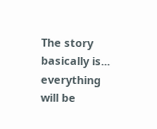The story basically is... everything will be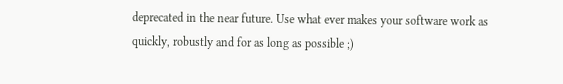deprecated in the near future. Use what ever makes your software work as quickly, robustly and for as long as possible ;)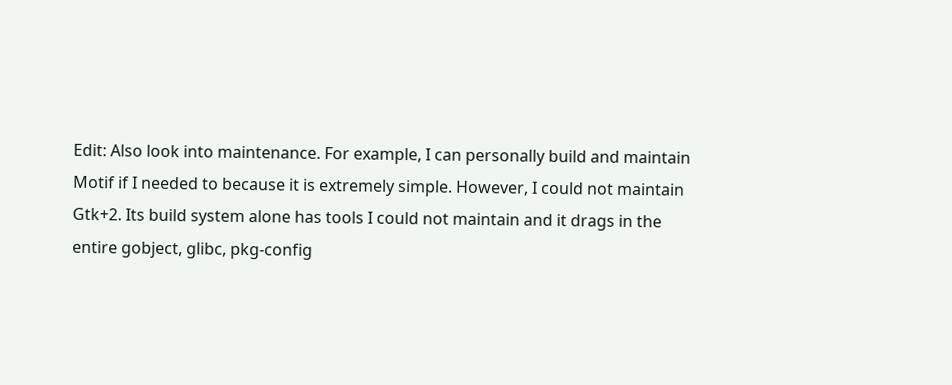Edit: Also look into maintenance. For example, I can personally build and maintain Motif if I needed to because it is extremely simple. However, I could not maintain Gtk+2. Its build system alone has tools I could not maintain and it drags in the entire gobject, glibc, pkg-config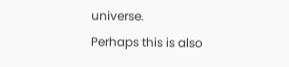universe.
Perhaps this is also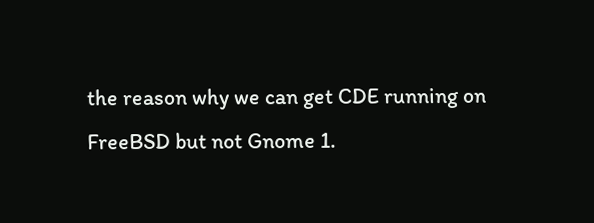the reason why we can get CDE running on FreeBSD but not Gnome 1.